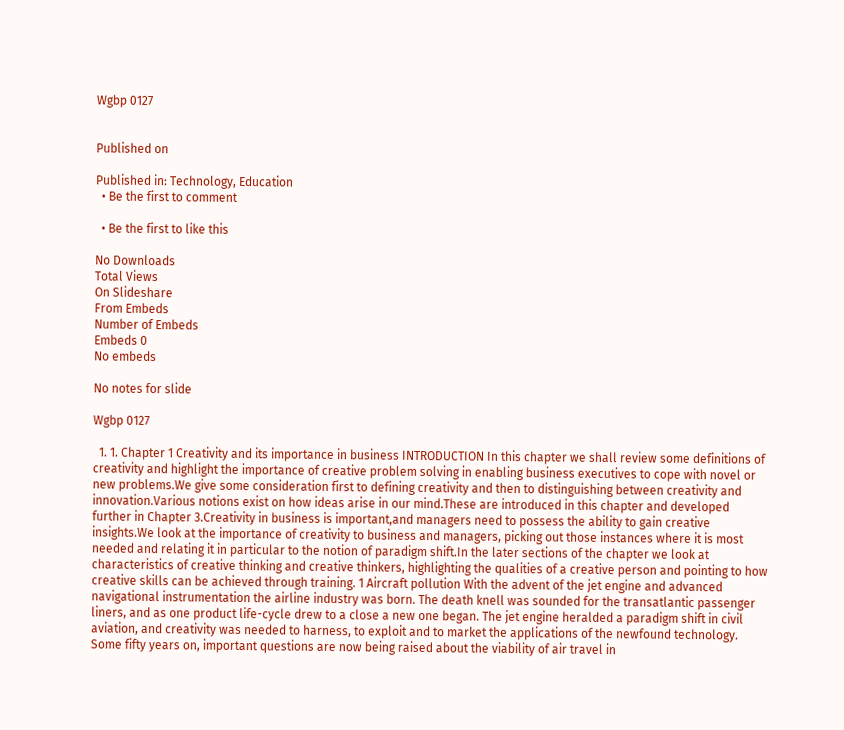Wgbp 0127


Published on

Published in: Technology, Education
  • Be the first to comment

  • Be the first to like this

No Downloads
Total Views
On Slideshare
From Embeds
Number of Embeds
Embeds 0
No embeds

No notes for slide

Wgbp 0127

  1. 1. Chapter 1 Creativity and its importance in business INTRODUCTION In this chapter we shall review some definitions of creativity and highlight the importance of creative problem solving in enabling business executives to cope with novel or new problems.We give some consideration first to defining creativity and then to distinguishing between creativity and innovation.Various notions exist on how ideas arise in our mind.These are introduced in this chapter and developed further in Chapter 3.Creativity in business is important,and managers need to possess the ability to gain creative insights.We look at the importance of creativity to business and managers, picking out those instances where it is most needed and relating it in particular to the notion of paradigm shift.In the later sections of the chapter we look at characteristics of creative thinking and creative thinkers, highlighting the qualities of a creative person and pointing to how creative skills can be achieved through training. 1 Aircraft pollution With the advent of the jet engine and advanced navigational instrumentation the airline industry was born. The death knell was sounded for the transatlantic passenger liners, and as one product life-cycle drew to a close a new one began. The jet engine heralded a paradigm shift in civil aviation, and creativity was needed to harness, to exploit and to market the applications of the newfound technology. Some fifty years on, important questions are now being raised about the viability of air travel in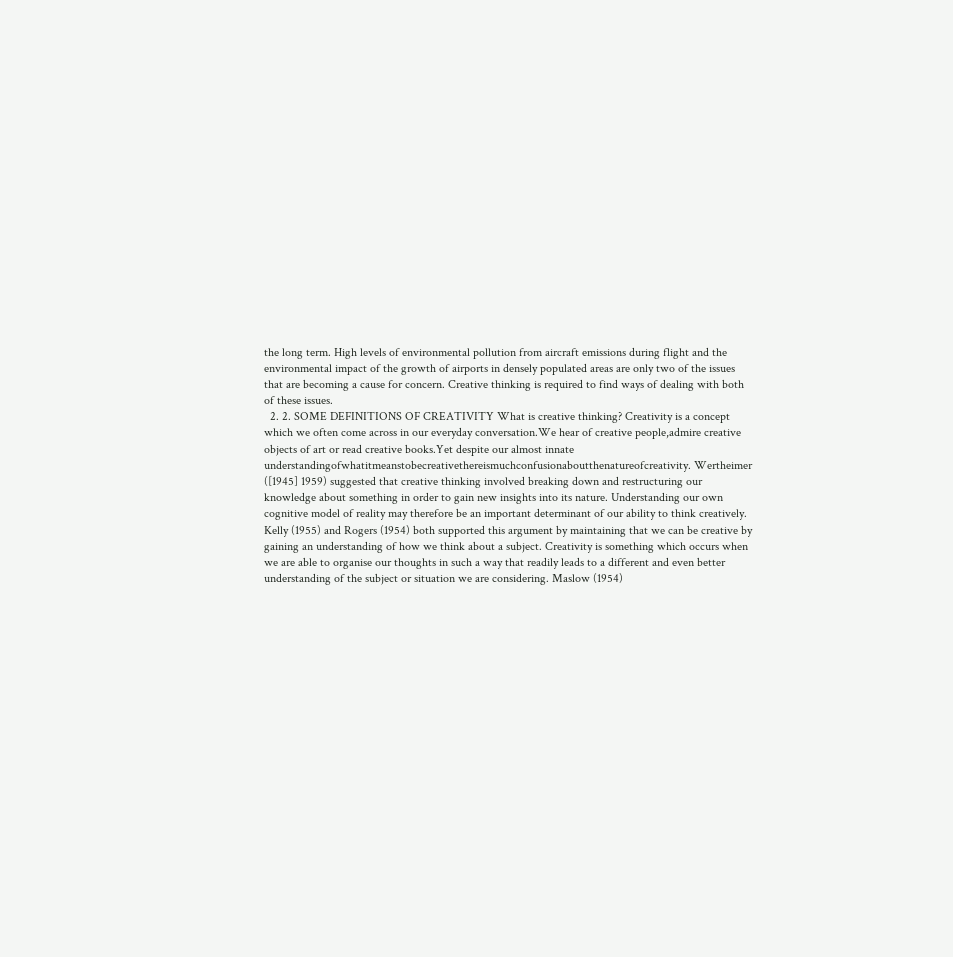the long term. High levels of environmental pollution from aircraft emissions during flight and the environmental impact of the growth of airports in densely populated areas are only two of the issues that are becoming a cause for concern. Creative thinking is required to find ways of dealing with both of these issues.
  2. 2. SOME DEFINITIONS OF CREATIVITY What is creative thinking? Creativity is a concept which we often come across in our everyday conversation.We hear of creative people,admire creative objects of art or read creative books.Yet despite our almost innate understandingofwhatitmeanstobecreativethereismuchconfusionaboutthenatureofcreativity. Wertheimer ([1945] 1959) suggested that creative thinking involved breaking down and restructuring our knowledge about something in order to gain new insights into its nature. Understanding our own cognitive model of reality may therefore be an important determinant of our ability to think creatively. Kelly (1955) and Rogers (1954) both supported this argument by maintaining that we can be creative by gaining an understanding of how we think about a subject. Creativity is something which occurs when we are able to organise our thoughts in such a way that readily leads to a different and even better understanding of the subject or situation we are considering. Maslow (1954)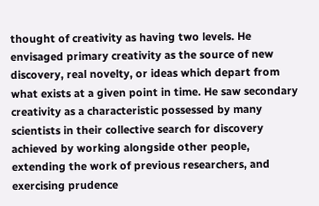thought of creativity as having two levels. He envisaged primary creativity as the source of new discovery, real novelty, or ideas which depart from what exists at a given point in time. He saw secondary creativity as a characteristic possessed by many scientists in their collective search for discovery achieved by working alongside other people, extending the work of previous researchers, and exercising prudence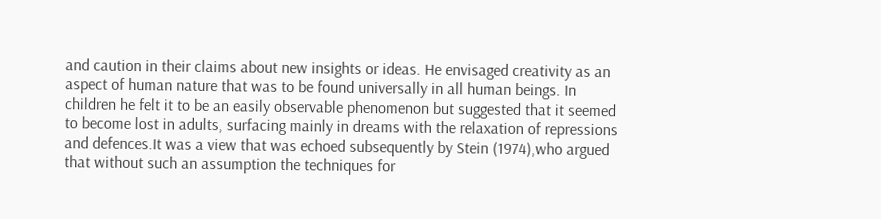and caution in their claims about new insights or ideas. He envisaged creativity as an aspect of human nature that was to be found universally in all human beings. In children he felt it to be an easily observable phenomenon but suggested that it seemed to become lost in adults, surfacing mainly in dreams with the relaxation of repressions and defences.It was a view that was echoed subsequently by Stein (1974),who argued that without such an assumption the techniques for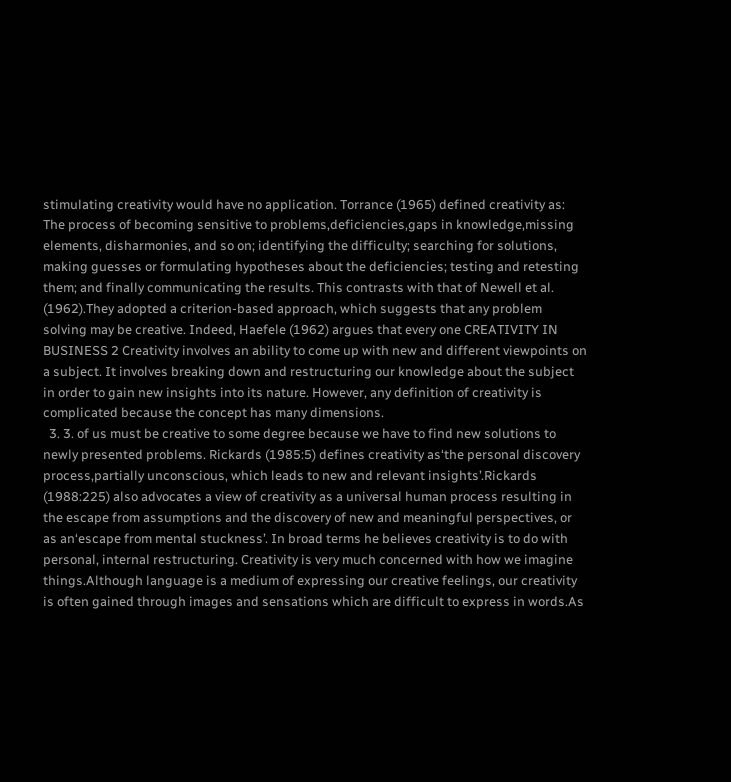stimulating creativity would have no application. Torrance (1965) defined creativity as: The process of becoming sensitive to problems,deficiencies,gaps in knowledge,missing elements, disharmonies, and so on; identifying the difficulty; searching for solutions, making guesses or formulating hypotheses about the deficiencies; testing and retesting them; and finally communicating the results. This contrasts with that of Newell et al. (1962).They adopted a criterion-based approach, which suggests that any problem solving may be creative. Indeed, Haefele (1962) argues that every one CREATIVITY IN BUSINESS 2 Creativity involves an ability to come up with new and different viewpoints on a subject. It involves breaking down and restructuring our knowledge about the subject in order to gain new insights into its nature. However, any definition of creativity is complicated because the concept has many dimensions.
  3. 3. of us must be creative to some degree because we have to find new solutions to newly presented problems. Rickards (1985:5) defines creativity as‘the personal discovery process,partially unconscious, which leads to new and relevant insights’.Rickards (1988:225) also advocates a view of creativity as a universal human process resulting in the escape from assumptions and the discovery of new and meaningful perspectives, or as an‘escape from mental stuckness’. In broad terms he believes creativity is to do with personal, internal restructuring. Creativity is very much concerned with how we imagine things.Although language is a medium of expressing our creative feelings, our creativity is often gained through images and sensations which are difficult to express in words.As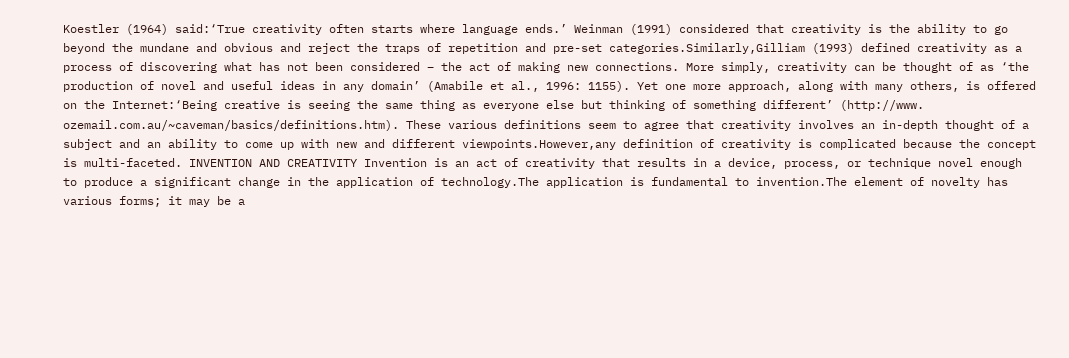Koestler (1964) said:‘True creativity often starts where language ends.’ Weinman (1991) considered that creativity is the ability to go beyond the mundane and obvious and reject the traps of repetition and pre-set categories.Similarly,Gilliam (1993) defined creativity as a process of discovering what has not been considered – the act of making new connections. More simply, creativity can be thought of as ‘the production of novel and useful ideas in any domain’ (Amabile et al., 1996: 1155). Yet one more approach, along with many others, is offered on the Internet:‘Being creative is seeing the same thing as everyone else but thinking of something different’ (http://www. ozemail.com.au/~caveman/basics/definitions.htm). These various definitions seem to agree that creativity involves an in-depth thought of a subject and an ability to come up with new and different viewpoints.However,any definition of creativity is complicated because the concept is multi-faceted. INVENTION AND CREATIVITY Invention is an act of creativity that results in a device, process, or technique novel enough to produce a significant change in the application of technology.The application is fundamental to invention.The element of novelty has various forms; it may be a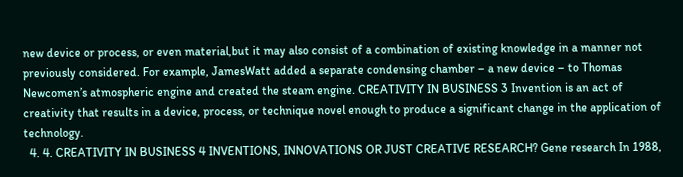new device or process, or even material,but it may also consist of a combination of existing knowledge in a manner not previously considered. For example, JamesWatt added a separate condensing chamber – a new device – to Thomas Newcomen’s atmospheric engine and created the steam engine. CREATIVITY IN BUSINESS 3 Invention is an act of creativity that results in a device, process, or technique novel enough to produce a significant change in the application of technology.
  4. 4. CREATIVITY IN BUSINESS 4 INVENTIONS, INNOVATIONS OR JUST CREATIVE RESEARCH? Gene research In 1988,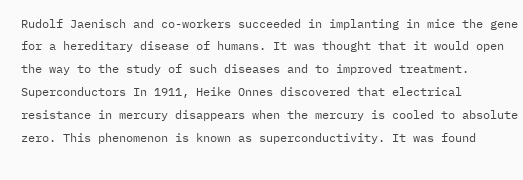Rudolf Jaenisch and co-workers succeeded in implanting in mice the gene for a hereditary disease of humans. It was thought that it would open the way to the study of such diseases and to improved treatment. Superconductors In 1911, Heike Onnes discovered that electrical resistance in mercury disappears when the mercury is cooled to absolute zero. This phenomenon is known as superconductivity. It was found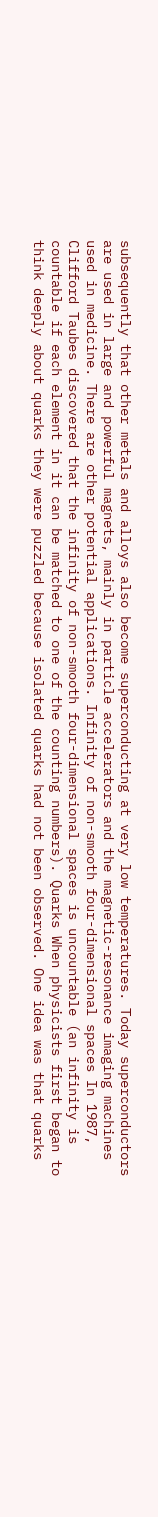subsequently that other metals and alloys also become superconducting at very low temperatures. Today superconductors are used in large and powerful magnets, mainly in particle accelerators and the magnetic-resonance imaging machines used in medicine. There are other potential applications. Infinity of non-smooth four-dimensional spaces In 1987, Clifford Taubes discovered that the infinity of non-smooth four-dimensional spaces is uncountable (an infinity is countable if each element in it can be matched to one of the counting numbers). Quarks When physicists first began to think deeply about quarks they were puzzled because isolated quarks had not been observed. One idea was that quarks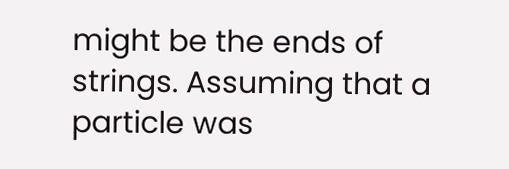might be the ends of strings. Assuming that a particle was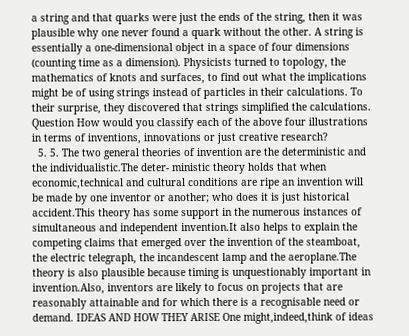a string and that quarks were just the ends of the string, then it was plausible why one never found a quark without the other. A string is essentially a one-dimensional object in a space of four dimensions (counting time as a dimension). Physicists turned to topology, the mathematics of knots and surfaces, to find out what the implications might be of using strings instead of particles in their calculations. To their surprise, they discovered that strings simplified the calculations. Question How would you classify each of the above four illustrations in terms of inventions, innovations or just creative research?
  5. 5. The two general theories of invention are the deterministic and the individualistic.The deter- ministic theory holds that when economic,technical and cultural conditions are ripe an invention will be made by one inventor or another; who does it is just historical accident.This theory has some support in the numerous instances of simultaneous and independent invention.It also helps to explain the competing claims that emerged over the invention of the steamboat, the electric telegraph, the incandescent lamp and the aeroplane.The theory is also plausible because timing is unquestionably important in invention.Also, inventors are likely to focus on projects that are reasonably attainable and for which there is a recognisable need or demand. IDEAS AND HOW THEY ARISE One might,indeed,think of ideas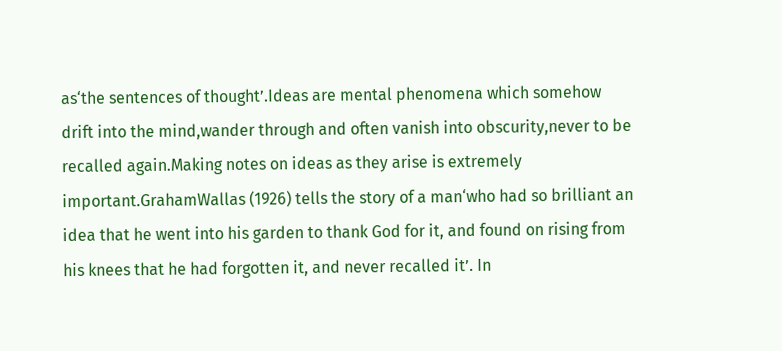as‘the sentences of thought’.Ideas are mental phenomena which somehow drift into the mind,wander through and often vanish into obscurity,never to be recalled again.Making notes on ideas as they arise is extremely important.GrahamWallas (1926) tells the story of a man‘who had so brilliant an idea that he went into his garden to thank God for it, and found on rising from his knees that he had forgotten it, and never recalled it’. In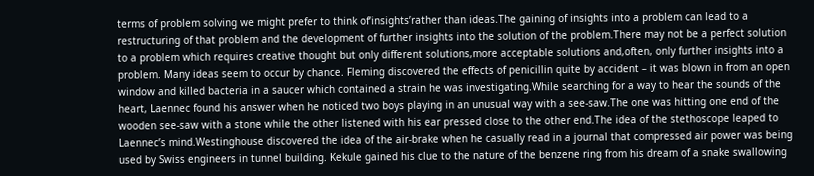terms of problem solving we might prefer to think of‘insights’rather than ideas.The gaining of insights into a problem can lead to a restructuring of that problem and the development of further insights into the solution of the problem.There may not be a perfect solution to a problem which requires creative thought but only different solutions,more acceptable solutions and,often, only further insights into a problem. Many ideas seem to occur by chance. Fleming discovered the effects of penicillin quite by accident – it was blown in from an open window and killed bacteria in a saucer which contained a strain he was investigating.While searching for a way to hear the sounds of the heart, Laennec found his answer when he noticed two boys playing in an unusual way with a see-saw.The one was hitting one end of the wooden see-saw with a stone while the other listened with his ear pressed close to the other end.The idea of the stethoscope leaped to Laennec’s mind.Westinghouse discovered the idea of the air-brake when he casually read in a journal that compressed air power was being used by Swiss engineers in tunnel building. Kekule gained his clue to the nature of the benzene ring from his dream of a snake swallowing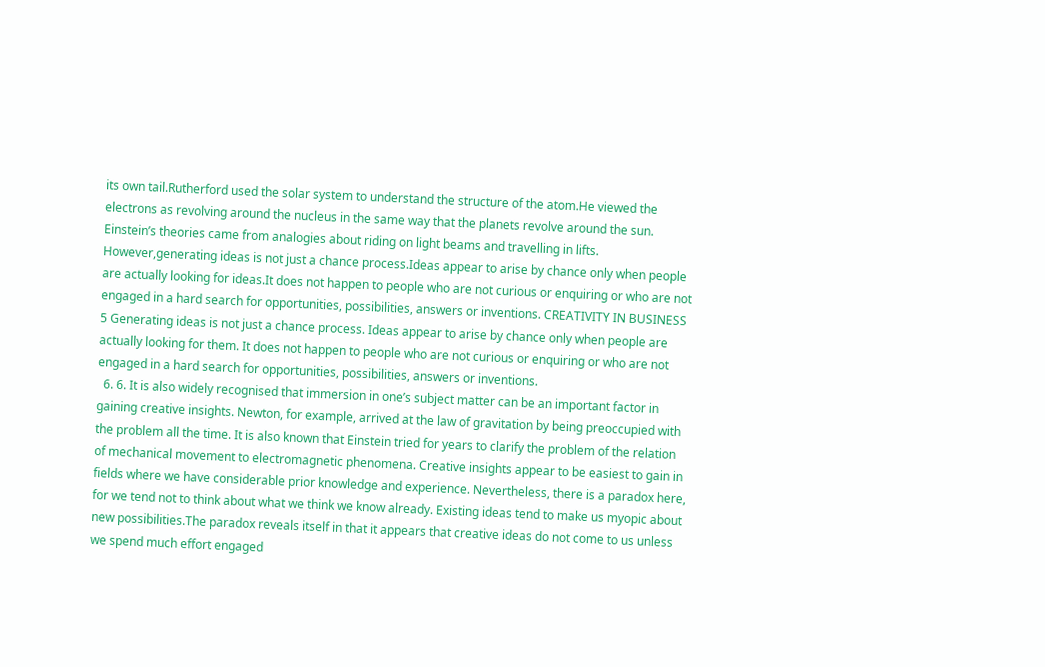its own tail.Rutherford used the solar system to understand the structure of the atom.He viewed the electrons as revolving around the nucleus in the same way that the planets revolve around the sun. Einstein’s theories came from analogies about riding on light beams and travelling in lifts. However,generating ideas is not just a chance process.Ideas appear to arise by chance only when people are actually looking for ideas.It does not happen to people who are not curious or enquiring or who are not engaged in a hard search for opportunities, possibilities, answers or inventions. CREATIVITY IN BUSINESS 5 Generating ideas is not just a chance process. Ideas appear to arise by chance only when people are actually looking for them. It does not happen to people who are not curious or enquiring or who are not engaged in a hard search for opportunities, possibilities, answers or inventions.
  6. 6. It is also widely recognised that immersion in one’s subject matter can be an important factor in gaining creative insights. Newton, for example, arrived at the law of gravitation by being preoccupied with the problem all the time. It is also known that Einstein tried for years to clarify the problem of the relation of mechanical movement to electromagnetic phenomena. Creative insights appear to be easiest to gain in fields where we have considerable prior knowledge and experience. Nevertheless, there is a paradox here, for we tend not to think about what we think we know already. Existing ideas tend to make us myopic about new possibilities.The paradox reveals itself in that it appears that creative ideas do not come to us unless we spend much effort engaged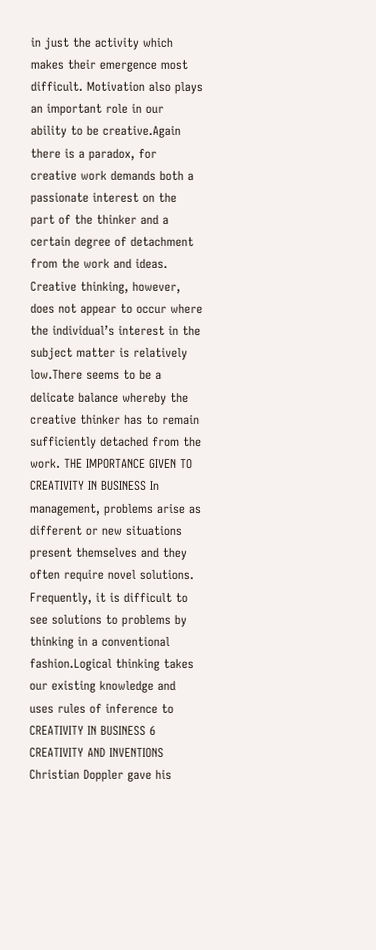in just the activity which makes their emergence most difficult. Motivation also plays an important role in our ability to be creative.Again there is a paradox, for creative work demands both a passionate interest on the part of the thinker and a certain degree of detachment from the work and ideas. Creative thinking, however, does not appear to occur where the individual’s interest in the subject matter is relatively low.There seems to be a delicate balance whereby the creative thinker has to remain sufficiently detached from the work. THE IMPORTANCE GIVEN TO CREATIVITY IN BUSINESS In management, problems arise as different or new situations present themselves and they often require novel solutions. Frequently, it is difficult to see solutions to problems by thinking in a conventional fashion.Logical thinking takes our existing knowledge and uses rules of inference to CREATIVITY IN BUSINESS 6 CREATIVITY AND INVENTIONS Christian Doppler gave his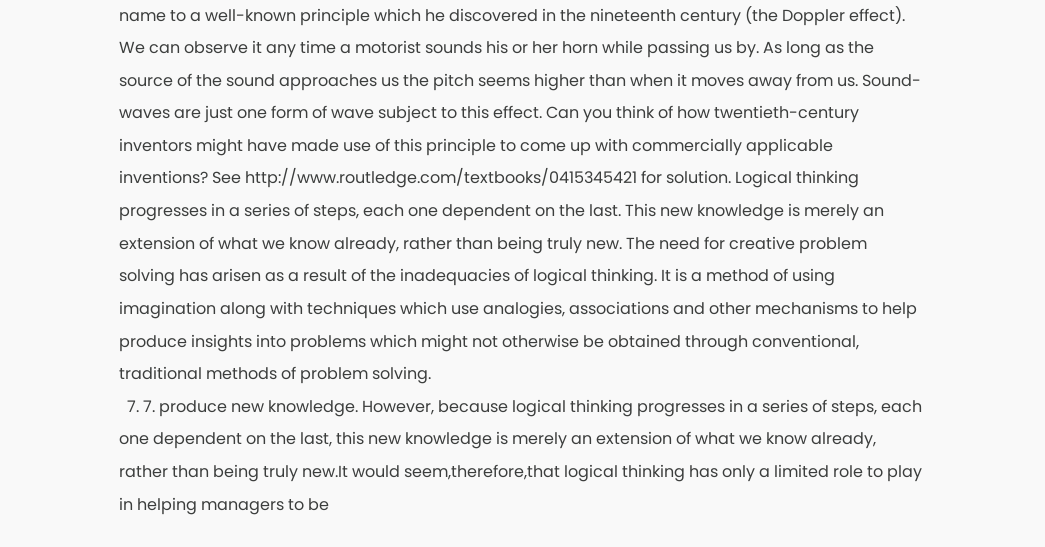name to a well-known principle which he discovered in the nineteenth century (the Doppler effect). We can observe it any time a motorist sounds his or her horn while passing us by. As long as the source of the sound approaches us the pitch seems higher than when it moves away from us. Sound-waves are just one form of wave subject to this effect. Can you think of how twentieth-century inventors might have made use of this principle to come up with commercially applicable inventions? See http://www.routledge.com/textbooks/0415345421 for solution. Logical thinking progresses in a series of steps, each one dependent on the last. This new knowledge is merely an extension of what we know already, rather than being truly new. The need for creative problem solving has arisen as a result of the inadequacies of logical thinking. It is a method of using imagination along with techniques which use analogies, associations and other mechanisms to help produce insights into problems which might not otherwise be obtained through conventional, traditional methods of problem solving.
  7. 7. produce new knowledge. However, because logical thinking progresses in a series of steps, each one dependent on the last, this new knowledge is merely an extension of what we know already, rather than being truly new.It would seem,therefore,that logical thinking has only a limited role to play in helping managers to be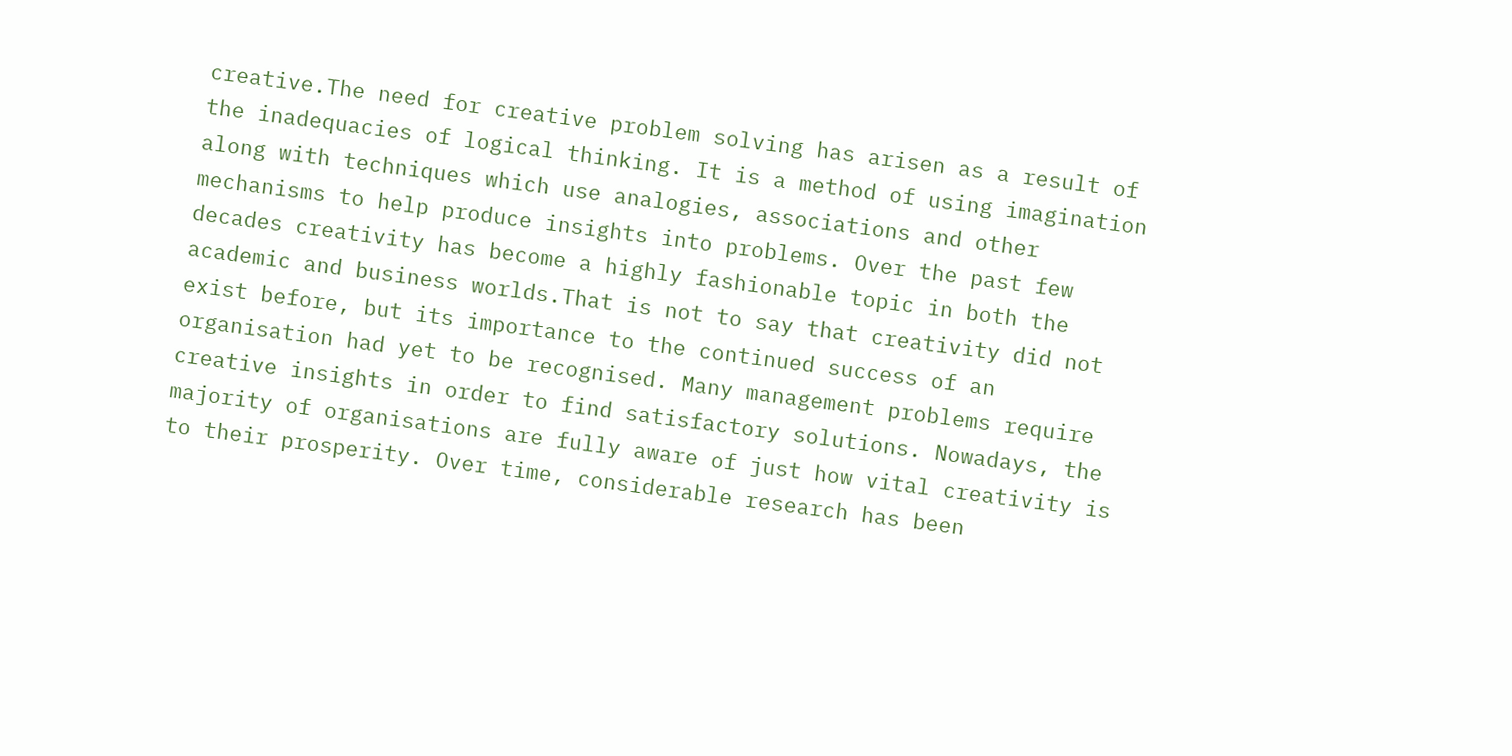creative.The need for creative problem solving has arisen as a result of the inadequacies of logical thinking. It is a method of using imagination along with techniques which use analogies, associations and other mechanisms to help produce insights into problems. Over the past few decades creativity has become a highly fashionable topic in both the academic and business worlds.That is not to say that creativity did not exist before, but its importance to the continued success of an organisation had yet to be recognised. Many management problems require creative insights in order to find satisfactory solutions. Nowadays, the majority of organisations are fully aware of just how vital creativity is to their prosperity. Over time, considerable research has been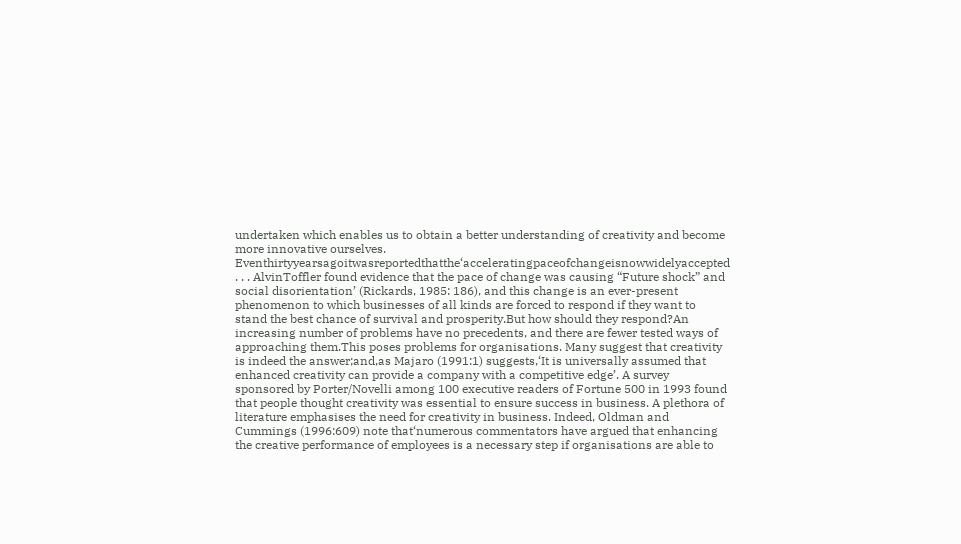undertaken which enables us to obtain a better understanding of creativity and become more innovative ourselves. Eventhirtyyearsagoitwasreportedthatthe‘acceleratingpaceofchangeisnowwidelyaccepted . . . AlvinToffler found evidence that the pace of change was causing “Future shock” and social disorientation’ (Rickards, 1985: 186), and this change is an ever-present phenomenon to which businesses of all kinds are forced to respond if they want to stand the best chance of survival and prosperity.But how should they respond?An increasing number of problems have no precedents, and there are fewer tested ways of approaching them.This poses problems for organisations. Many suggest that creativity is indeed the answer;and,as Majaro (1991:1) suggests,‘It is universally assumed that enhanced creativity can provide a company with a competitive edge’. A survey sponsored by Porter/Novelli among 100 executive readers of Fortune 500 in 1993 found that people thought creativity was essential to ensure success in business. A plethora of literature emphasises the need for creativity in business. Indeed, Oldman and Cummings (1996:609) note that‘numerous commentators have argued that enhancing the creative performance of employees is a necessary step if organisations are able to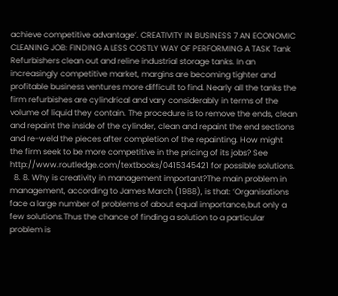achieve competitive advantage’. CREATIVITY IN BUSINESS 7 AN ECONOMIC CLEANING JOB: FINDING A LESS COSTLY WAY OF PERFORMING A TASK Tank Refurbishers clean out and reline industrial storage tanks. In an increasingly competitive market, margins are becoming tighter and profitable business ventures more difficult to find. Nearly all the tanks the firm refurbishes are cylindrical and vary considerably in terms of the volume of liquid they contain. The procedure is to remove the ends, clean and repaint the inside of the cylinder, clean and repaint the end sections and re-weld the pieces after completion of the repainting. How might the firm seek to be more competitive in the pricing of its jobs? See http://www.routledge.com/textbooks/0415345421 for possible solutions.
  8. 8. Why is creativity in management important?The main problem in management, according to James March (1988), is that: ‘Organisations face a large number of problems of about equal importance,but only a few solutions.Thus the chance of finding a solution to a particular problem is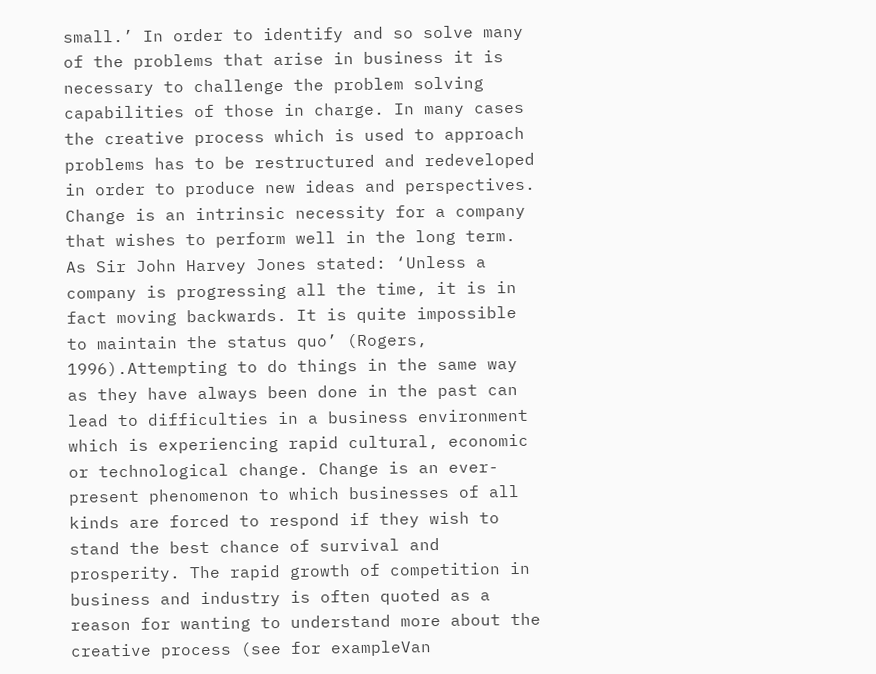small.’ In order to identify and so solve many of the problems that arise in business it is necessary to challenge the problem solving capabilities of those in charge. In many cases the creative process which is used to approach problems has to be restructured and redeveloped in order to produce new ideas and perspectives. Change is an intrinsic necessity for a company that wishes to perform well in the long term. As Sir John Harvey Jones stated: ‘Unless a company is progressing all the time, it is in fact moving backwards. It is quite impossible to maintain the status quo’ (Rogers, 1996).Attempting to do things in the same way as they have always been done in the past can lead to difficulties in a business environment which is experiencing rapid cultural, economic or technological change. Change is an ever-present phenomenon to which businesses of all kinds are forced to respond if they wish to stand the best chance of survival and prosperity. The rapid growth of competition in business and industry is often quoted as a reason for wanting to understand more about the creative process (see for exampleVan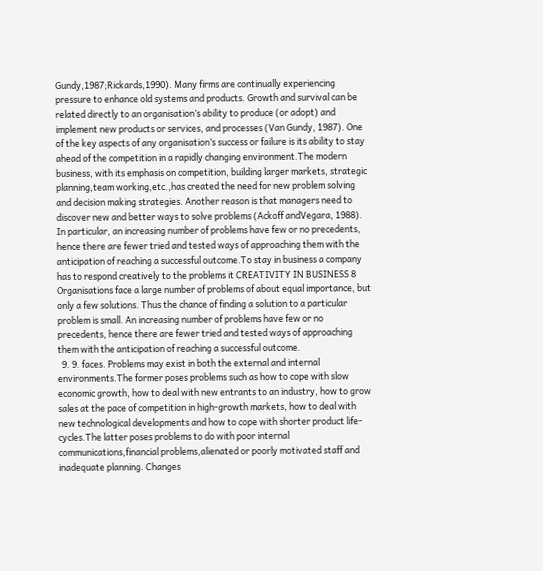Gundy,1987;Rickards,1990). Many firms are continually experiencing pressure to enhance old systems and products. Growth and survival can be related directly to an organisation’s ability to produce (or adopt) and implement new products or services, and processes (Van Gundy, 1987). One of the key aspects of any organisation’s success or failure is its ability to stay ahead of the competition in a rapidly changing environment.The modern business, with its emphasis on competition, building larger markets, strategic planning,team working,etc.,has created the need for new problem solving and decision making strategies. Another reason is that managers need to discover new and better ways to solve problems (Ackoff andVegara, 1988). In particular, an increasing number of problems have few or no precedents, hence there are fewer tried and tested ways of approaching them with the anticipation of reaching a successful outcome.To stay in business a company has to respond creatively to the problems it CREATIVITY IN BUSINESS 8 Organisations face a large number of problems of about equal importance, but only a few solutions. Thus the chance of finding a solution to a particular problem is small. An increasing number of problems have few or no precedents, hence there are fewer tried and tested ways of approaching them with the anticipation of reaching a successful outcome.
  9. 9. faces. Problems may exist in both the external and internal environments.The former poses problems such as how to cope with slow economic growth, how to deal with new entrants to an industry, how to grow sales at the pace of competition in high-growth markets, how to deal with new technological developments and how to cope with shorter product life-cycles.The latter poses problems to do with poor internal communications,financial problems,alienated or poorly motivated staff and inadequate planning. Changes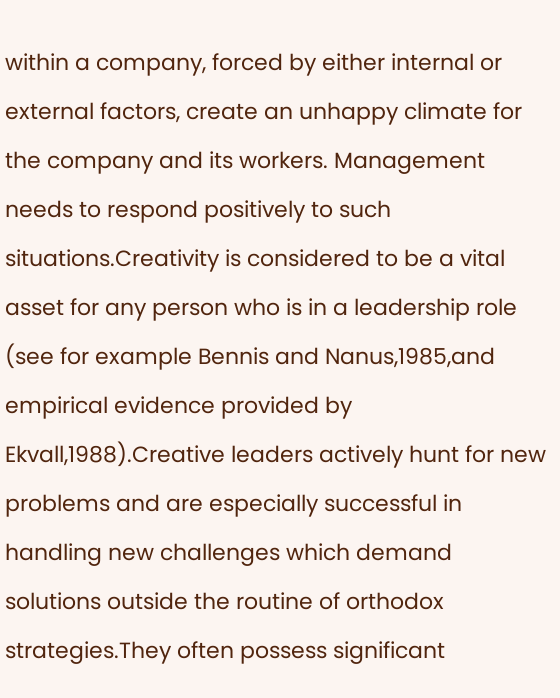within a company, forced by either internal or external factors, create an unhappy climate for the company and its workers. Management needs to respond positively to such situations.Creativity is considered to be a vital asset for any person who is in a leadership role (see for example Bennis and Nanus,1985,and empirical evidence provided by Ekvall,1988).Creative leaders actively hunt for new problems and are especially successful in handling new challenges which demand solutions outside the routine of orthodox strategies.They often possess significant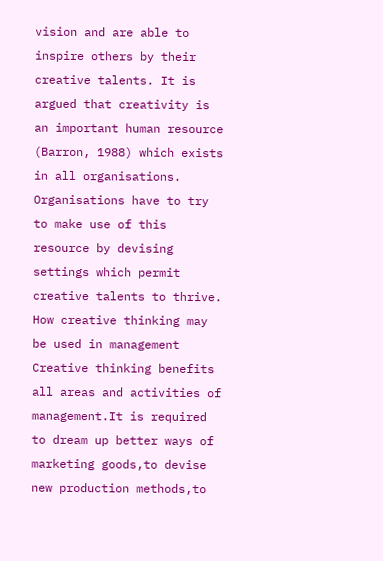vision and are able to inspire others by their creative talents. It is argued that creativity is an important human resource (Barron, 1988) which exists in all organisations. Organisations have to try to make use of this resource by devising settings which permit creative talents to thrive. How creative thinking may be used in management Creative thinking benefits all areas and activities of management.It is required to dream up better ways of marketing goods,to devise new production methods,to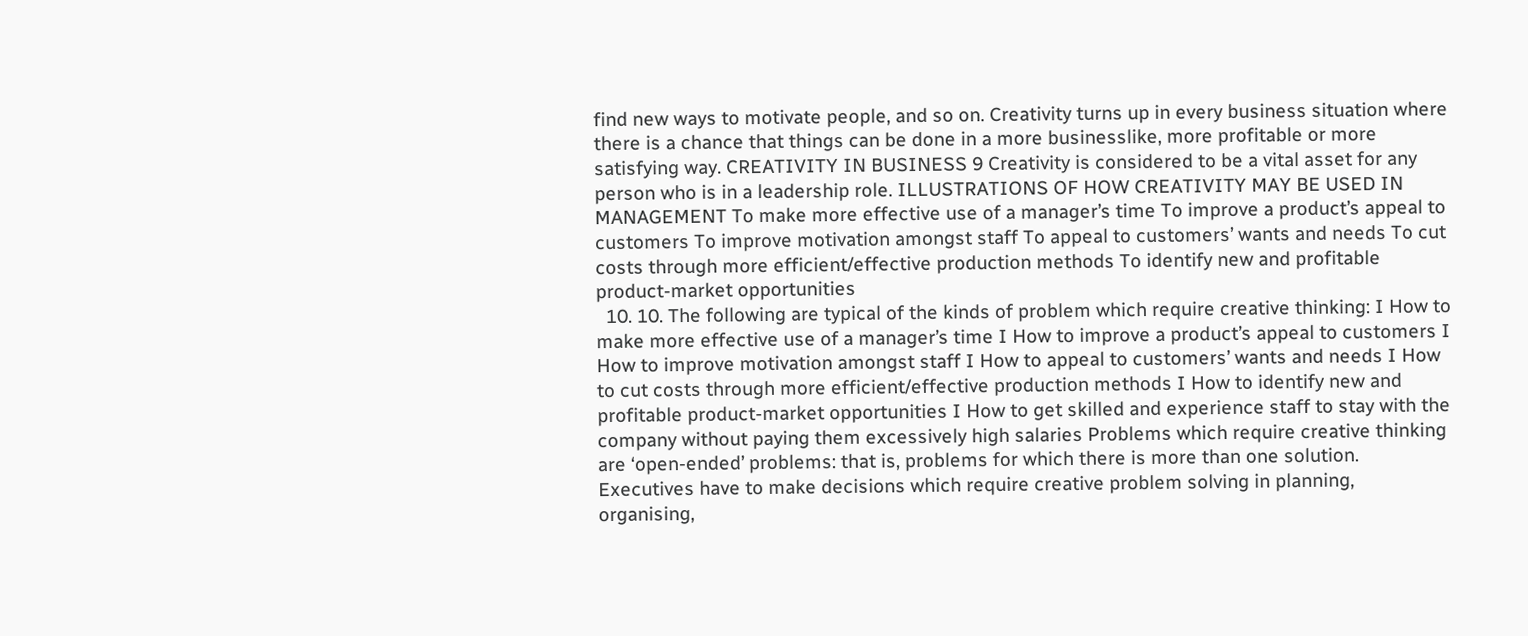find new ways to motivate people, and so on. Creativity turns up in every business situation where there is a chance that things can be done in a more businesslike, more profitable or more satisfying way. CREATIVITY IN BUSINESS 9 Creativity is considered to be a vital asset for any person who is in a leadership role. ILLUSTRATIONS OF HOW CREATIVITY MAY BE USED IN MANAGEMENT To make more effective use of a manager’s time To improve a product’s appeal to customers To improve motivation amongst staff To appeal to customers’ wants and needs To cut costs through more efficient/effective production methods To identify new and profitable product-market opportunities
  10. 10. The following are typical of the kinds of problem which require creative thinking: I How to make more effective use of a manager’s time I How to improve a product’s appeal to customers I How to improve motivation amongst staff I How to appeal to customers’ wants and needs I How to cut costs through more efficient/effective production methods I How to identify new and profitable product-market opportunities I How to get skilled and experience staff to stay with the company without paying them excessively high salaries Problems which require creative thinking are ‘open-ended’ problems: that is, problems for which there is more than one solution. Executives have to make decisions which require creative problem solving in planning, organising,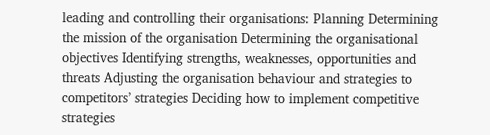leading and controlling their organisations: Planning Determining the mission of the organisation Determining the organisational objectives Identifying strengths, weaknesses, opportunities and threats Adjusting the organisation behaviour and strategies to competitors’ strategies Deciding how to implement competitive strategies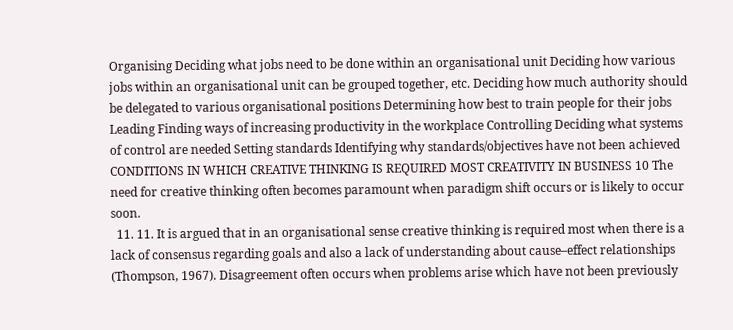Organising Deciding what jobs need to be done within an organisational unit Deciding how various jobs within an organisational unit can be grouped together, etc. Deciding how much authority should be delegated to various organisational positions Determining how best to train people for their jobs Leading Finding ways of increasing productivity in the workplace Controlling Deciding what systems of control are needed Setting standards Identifying why standards/objectives have not been achieved CONDITIONS IN WHICH CREATIVE THINKING IS REQUIRED MOST CREATIVITY IN BUSINESS 10 The need for creative thinking often becomes paramount when paradigm shift occurs or is likely to occur soon.
  11. 11. It is argued that in an organisational sense creative thinking is required most when there is a lack of consensus regarding goals and also a lack of understanding about cause–effect relationships (Thompson, 1967). Disagreement often occurs when problems arise which have not been previously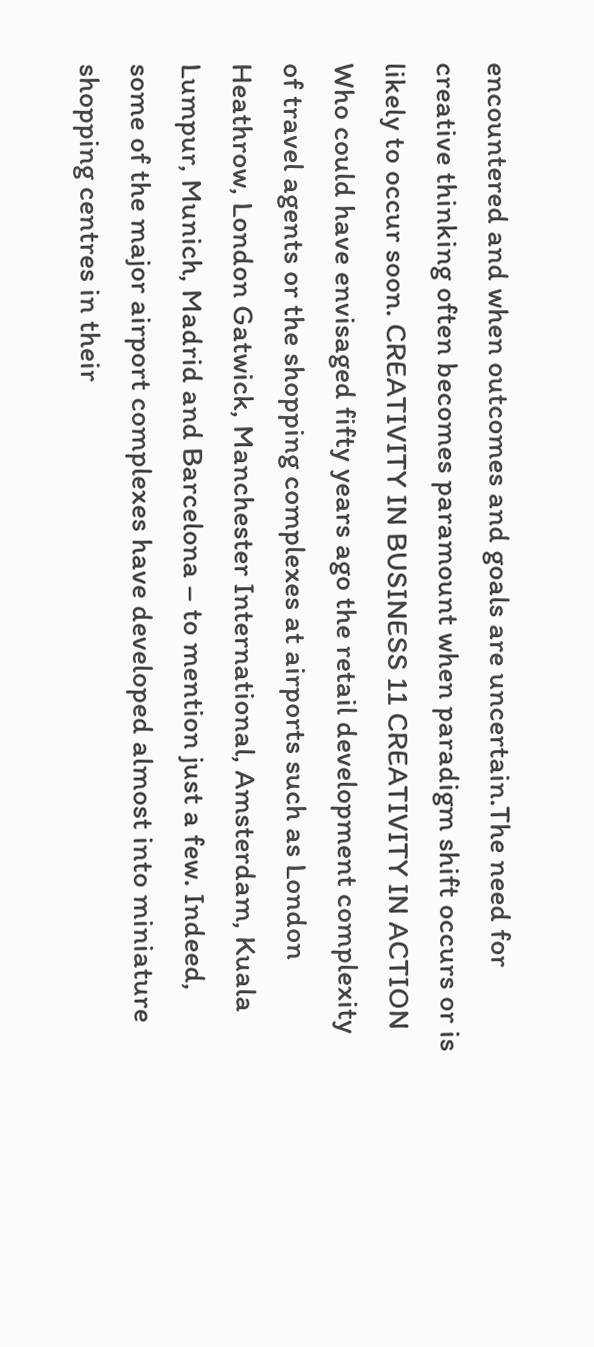encountered and when outcomes and goals are uncertain.The need for creative thinking often becomes paramount when paradigm shift occurs or is likely to occur soon. CREATIVITY IN BUSINESS 11 CREATIVITY IN ACTION Who could have envisaged fifty years ago the retail development complexity of travel agents or the shopping complexes at airports such as London Heathrow, London Gatwick, Manchester International, Amsterdam, Kuala Lumpur, Munich, Madrid and Barcelona – to mention just a few. Indeed, some of the major airport complexes have developed almost into miniature shopping centres in their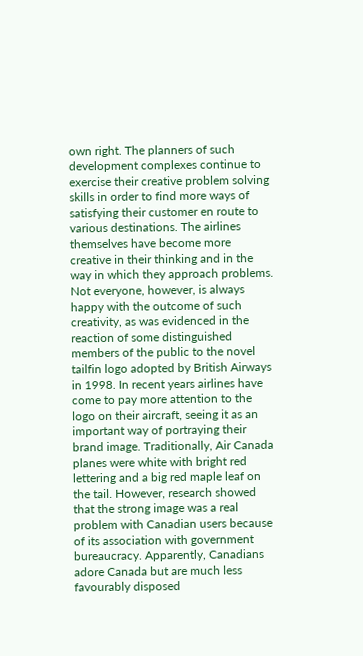own right. The planners of such development complexes continue to exercise their creative problem solving skills in order to find more ways of satisfying their customer en route to various destinations. The airlines themselves have become more creative in their thinking and in the way in which they approach problems. Not everyone, however, is always happy with the outcome of such creativity, as was evidenced in the reaction of some distinguished members of the public to the novel tailfin logo adopted by British Airways in 1998. In recent years airlines have come to pay more attention to the logo on their aircraft, seeing it as an important way of portraying their brand image. Traditionally, Air Canada planes were white with bright red lettering and a big red maple leaf on the tail. However, research showed that the strong image was a real problem with Canadian users because of its association with government bureaucracy. Apparently, Canadians adore Canada but are much less favourably disposed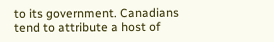to its government. Canadians tend to attribute a host of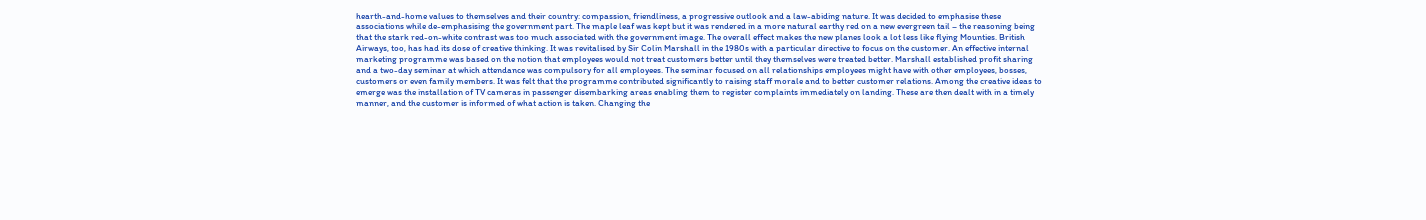hearth-and-home values to themselves and their country: compassion, friendliness, a progressive outlook and a law-abiding nature. It was decided to emphasise these associations while de-emphasising the government part. The maple leaf was kept but it was rendered in a more natural earthy red on a new evergreen tail – the reasoning being that the stark red-on-white contrast was too much associated with the government image. The overall effect makes the new planes look a lot less like flying Mounties. British Airways, too, has had its dose of creative thinking. It was revitalised by Sir Colin Marshall in the 1980s with a particular directive to focus on the customer. An effective internal marketing programme was based on the notion that employees would not treat customers better until they themselves were treated better. Marshall established profit sharing and a two-day seminar at which attendance was compulsory for all employees. The seminar focused on all relationships employees might have with other employees, bosses, customers or even family members. It was felt that the programme contributed significantly to raising staff morale and to better customer relations. Among the creative ideas to emerge was the installation of TV cameras in passenger disembarking areas enabling them to register complaints immediately on landing. These are then dealt with in a timely manner, and the customer is informed of what action is taken. Changing the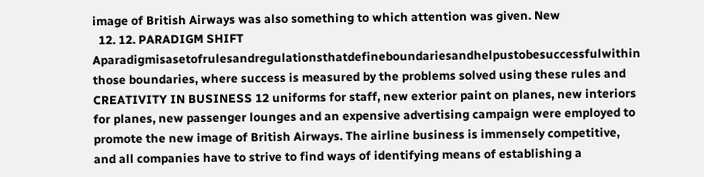image of British Airways was also something to which attention was given. New
  12. 12. PARADIGM SHIFT Aparadigmisasetofrulesandregulationsthatdefineboundariesandhelpustobesuccessfulwithin those boundaries, where success is measured by the problems solved using these rules and CREATIVITY IN BUSINESS 12 uniforms for staff, new exterior paint on planes, new interiors for planes, new passenger lounges and an expensive advertising campaign were employed to promote the new image of British Airways. The airline business is immensely competitive, and all companies have to strive to find ways of identifying means of establishing a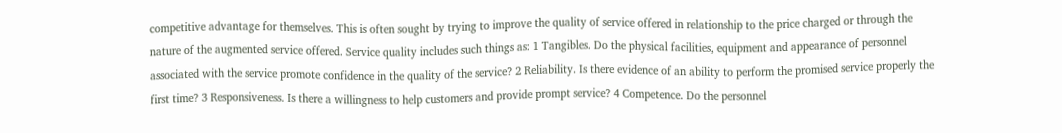competitive advantage for themselves. This is often sought by trying to improve the quality of service offered in relationship to the price charged or through the nature of the augmented service offered. Service quality includes such things as: 1 Tangibles. Do the physical facilities, equipment and appearance of personnel associated with the service promote confidence in the quality of the service? 2 Reliability. Is there evidence of an ability to perform the promised service properly the first time? 3 Responsiveness. Is there a willingness to help customers and provide prompt service? 4 Competence. Do the personnel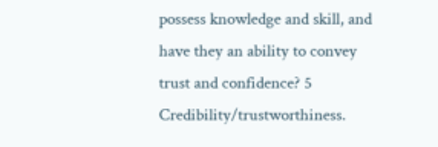possess knowledge and skill, and have they an ability to convey trust and confidence? 5 Credibility/trustworthiness.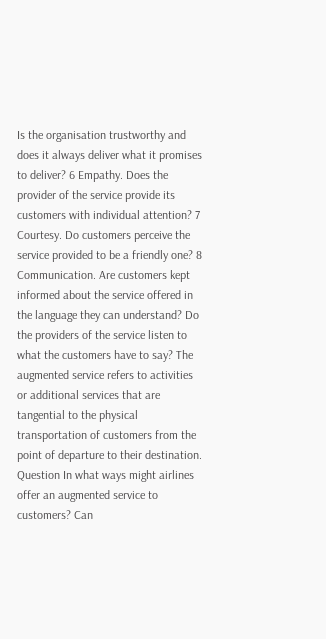Is the organisation trustworthy and does it always deliver what it promises to deliver? 6 Empathy. Does the provider of the service provide its customers with individual attention? 7 Courtesy. Do customers perceive the service provided to be a friendly one? 8 Communication. Are customers kept informed about the service offered in the language they can understand? Do the providers of the service listen to what the customers have to say? The augmented service refers to activities or additional services that are tangential to the physical transportation of customers from the point of departure to their destination. Question In what ways might airlines offer an augmented service to customers? Can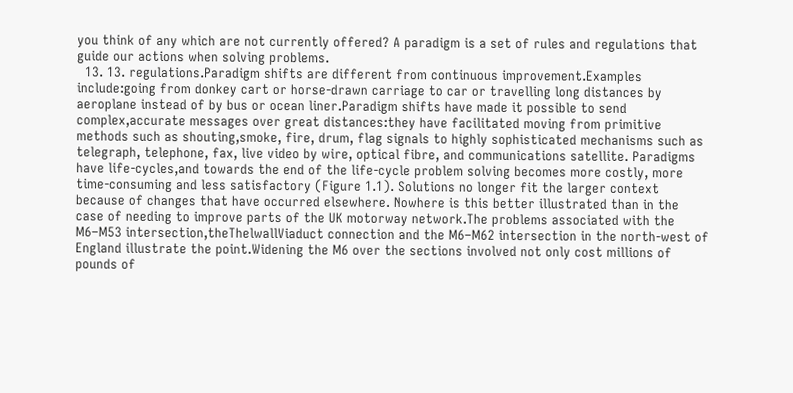you think of any which are not currently offered? A paradigm is a set of rules and regulations that guide our actions when solving problems.
  13. 13. regulations.Paradigm shifts are different from continuous improvement.Examples include:going from donkey cart or horse-drawn carriage to car or travelling long distances by aeroplane instead of by bus or ocean liner.Paradigm shifts have made it possible to send complex,accurate messages over great distances:they have facilitated moving from primitive methods such as shouting,smoke, fire, drum, flag signals to highly sophisticated mechanisms such as telegraph, telephone, fax, live video by wire, optical fibre, and communications satellite. Paradigms have life-cycles,and towards the end of the life-cycle problem solving becomes more costly, more time-consuming and less satisfactory (Figure 1.1). Solutions no longer fit the larger context because of changes that have occurred elsewhere. Nowhere is this better illustrated than in the case of needing to improve parts of the UK motorway network.The problems associated with the M6–M53 intersection,theThelwallViaduct connection and the M6–M62 intersection in the north-west of England illustrate the point.Widening the M6 over the sections involved not only cost millions of pounds of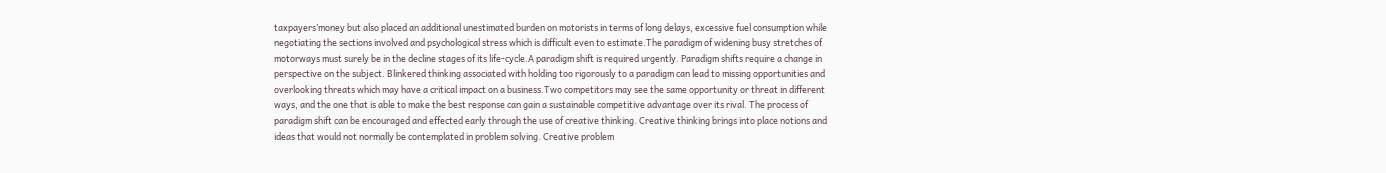taxpayers’money but also placed an additional unestimated burden on motorists in terms of long delays, excessive fuel consumption while negotiating the sections involved and psychological stress which is difficult even to estimate.The paradigm of widening busy stretches of motorways must surely be in the decline stages of its life-cycle.A paradigm shift is required urgently. Paradigm shifts require a change in perspective on the subject. Blinkered thinking associated with holding too rigorously to a paradigm can lead to missing opportunities and overlooking threats which may have a critical impact on a business.Two competitors may see the same opportunity or threat in different ways, and the one that is able to make the best response can gain a sustainable competitive advantage over its rival. The process of paradigm shift can be encouraged and effected early through the use of creative thinking. Creative thinking brings into place notions and ideas that would not normally be contemplated in problem solving. Creative problem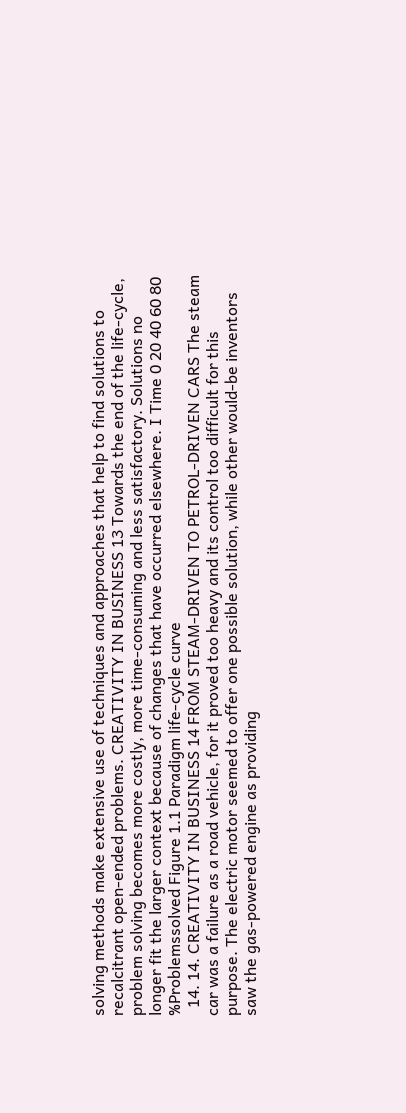solving methods make extensive use of techniques and approaches that help to find solutions to recalcitrant open-ended problems. CREATIVITY IN BUSINESS 13 Towards the end of the life-cycle, problem solving becomes more costly, more time-consuming and less satisfactory. Solutions no longer fit the larger context because of changes that have occurred elsewhere. I Time 0 20 40 60 80 %Problemssolved Figure 1.1 Paradigm life-cycle curve
  14. 14. CREATIVITY IN BUSINESS 14 FROM STEAM-DRIVEN TO PETROL-DRIVEN CARS The steam car was a failure as a road vehicle, for it proved too heavy and its control too difficult for this purpose. The electric motor seemed to offer one possible solution, while other would-be inventors saw the gas-powered engine as providing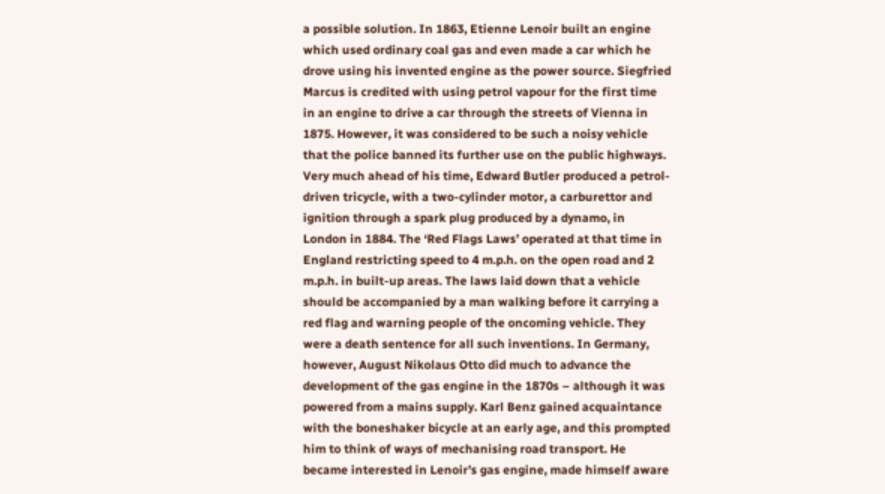a possible solution. In 1863, Etienne Lenoir built an engine which used ordinary coal gas and even made a car which he drove using his invented engine as the power source. Siegfried Marcus is credited with using petrol vapour for the first time in an engine to drive a car through the streets of Vienna in 1875. However, it was considered to be such a noisy vehicle that the police banned its further use on the public highways. Very much ahead of his time, Edward Butler produced a petrol-driven tricycle, with a two-cylinder motor, a carburettor and ignition through a spark plug produced by a dynamo, in London in 1884. The ‘Red Flags Laws’ operated at that time in England restricting speed to 4 m.p.h. on the open road and 2 m.p.h. in built-up areas. The laws laid down that a vehicle should be accompanied by a man walking before it carrying a red flag and warning people of the oncoming vehicle. They were a death sentence for all such inventions. In Germany, however, August Nikolaus Otto did much to advance the development of the gas engine in the 1870s – although it was powered from a mains supply. Karl Benz gained acquaintance with the boneshaker bicycle at an early age, and this prompted him to think of ways of mechanising road transport. He became interested in Lenoir’s gas engine, made himself aware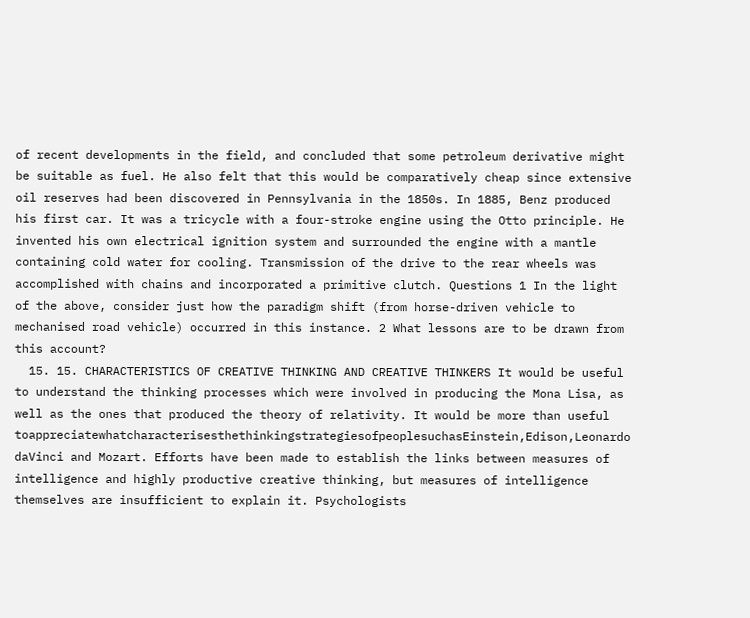of recent developments in the field, and concluded that some petroleum derivative might be suitable as fuel. He also felt that this would be comparatively cheap since extensive oil reserves had been discovered in Pennsylvania in the 1850s. In 1885, Benz produced his first car. It was a tricycle with a four-stroke engine using the Otto principle. He invented his own electrical ignition system and surrounded the engine with a mantle containing cold water for cooling. Transmission of the drive to the rear wheels was accomplished with chains and incorporated a primitive clutch. Questions 1 In the light of the above, consider just how the paradigm shift (from horse-driven vehicle to mechanised road vehicle) occurred in this instance. 2 What lessons are to be drawn from this account?
  15. 15. CHARACTERISTICS OF CREATIVE THINKING AND CREATIVE THINKERS It would be useful to understand the thinking processes which were involved in producing the Mona Lisa, as well as the ones that produced the theory of relativity. It would be more than useful toappreciatewhatcharacterisesthethinkingstrategiesofpeoplesuchasEinstein,Edison,Leonardo daVinci and Mozart. Efforts have been made to establish the links between measures of intelligence and highly productive creative thinking, but measures of intelligence themselves are insufficient to explain it. Psychologists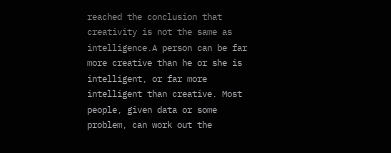reached the conclusion that creativity is not the same as intelligence.A person can be far more creative than he or she is intelligent, or far more intelligent than creative. Most people, given data or some problem, can work out the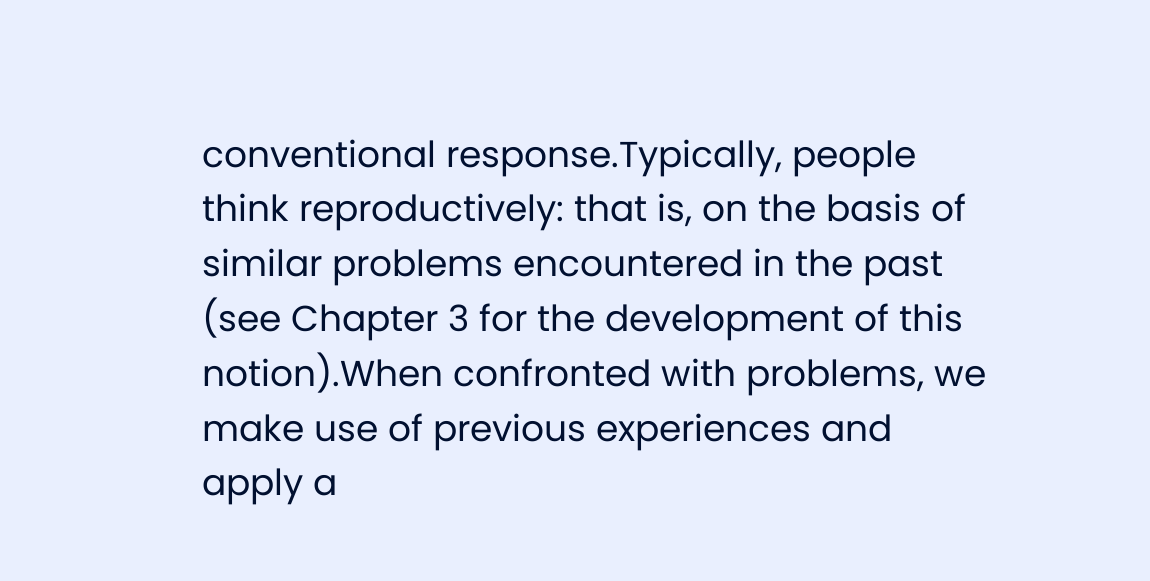conventional response.Typically, people think reproductively: that is, on the basis of similar problems encountered in the past (see Chapter 3 for the development of this notion).When confronted with problems, we make use of previous experiences and apply a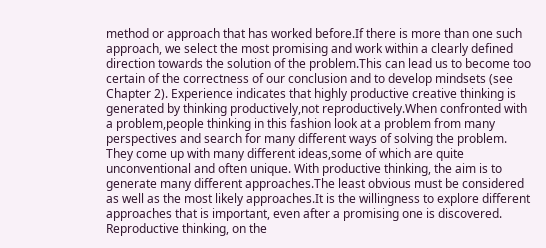method or approach that has worked before.If there is more than one such approach, we select the most promising and work within a clearly defined direction towards the solution of the problem.This can lead us to become too certain of the correctness of our conclusion and to develop mindsets (see Chapter 2). Experience indicates that highly productive creative thinking is generated by thinking productively,not reproductively.When confronted with a problem,people thinking in this fashion look at a problem from many perspectives and search for many different ways of solving the problem. They come up with many different ideas,some of which are quite unconventional and often unique. With productive thinking, the aim is to generate many different approaches.The least obvious must be considered as well as the most likely approaches.It is the willingness to explore different approaches that is important, even after a promising one is discovered. Reproductive thinking, on the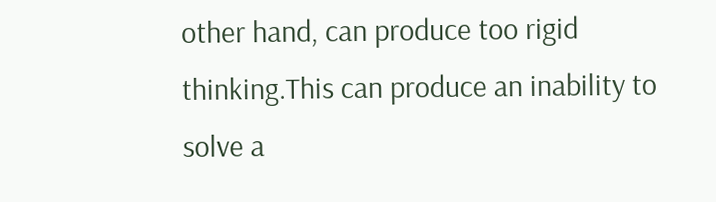other hand, can produce too rigid thinking.This can produce an inability to solve a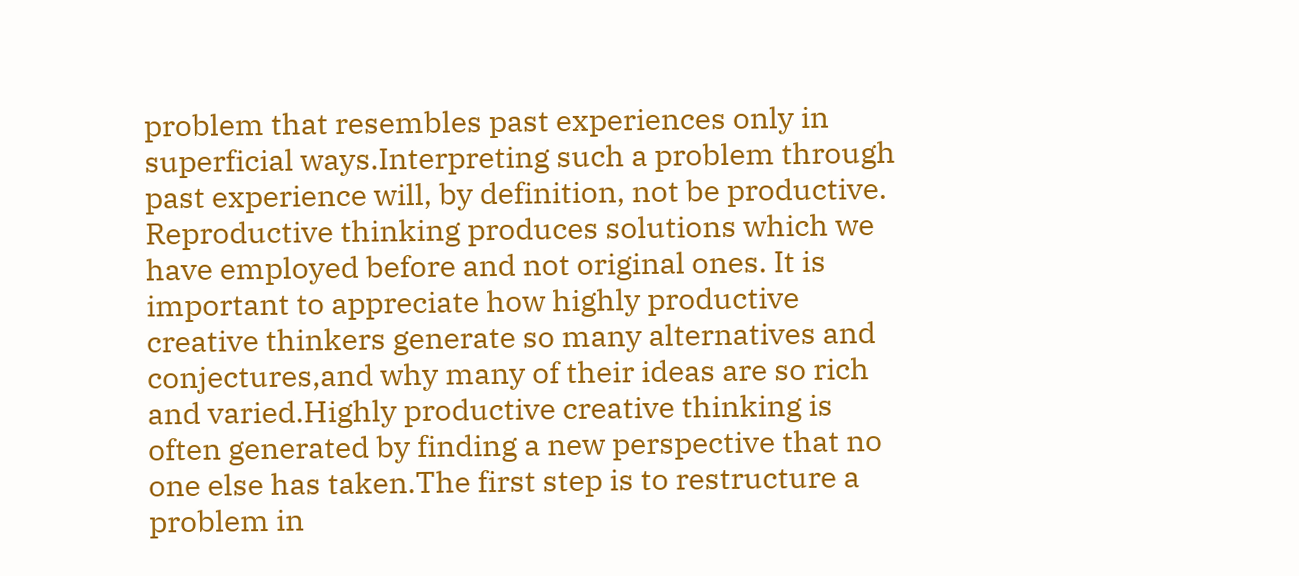problem that resembles past experiences only in superficial ways.Interpreting such a problem through past experience will, by definition, not be productive. Reproductive thinking produces solutions which we have employed before and not original ones. It is important to appreciate how highly productive creative thinkers generate so many alternatives and conjectures,and why many of their ideas are so rich and varied.Highly productive creative thinking is often generated by finding a new perspective that no one else has taken.The first step is to restructure a problem in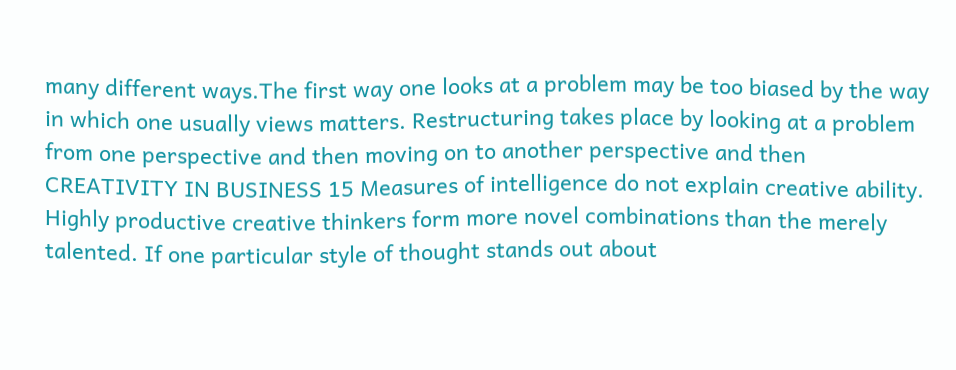many different ways.The first way one looks at a problem may be too biased by the way in which one usually views matters. Restructuring takes place by looking at a problem from one perspective and then moving on to another perspective and then CREATIVITY IN BUSINESS 15 Measures of intelligence do not explain creative ability. Highly productive creative thinkers form more novel combinations than the merely talented. If one particular style of thought stands out about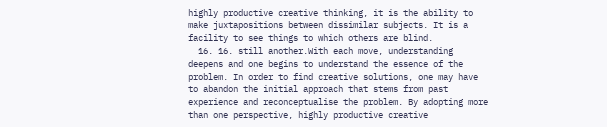highly productive creative thinking, it is the ability to make juxtapositions between dissimilar subjects. It is a facility to see things to which others are blind.
  16. 16. still another.With each move, understanding deepens and one begins to understand the essence of the problem. In order to find creative solutions, one may have to abandon the initial approach that stems from past experience and reconceptualise the problem. By adopting more than one perspective, highly productive creative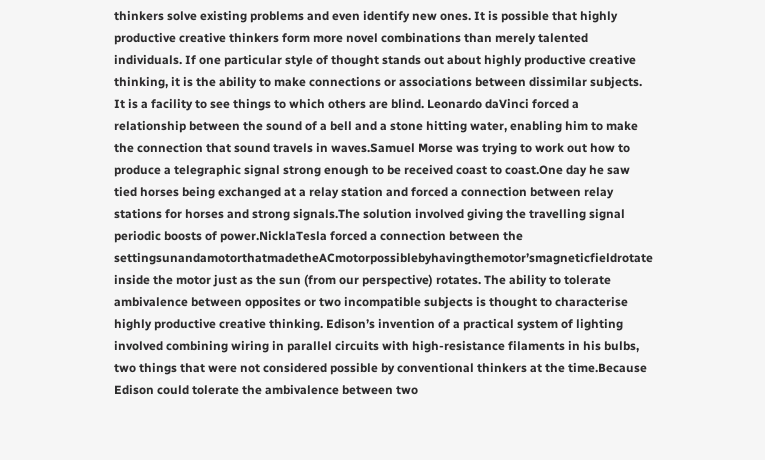thinkers solve existing problems and even identify new ones. It is possible that highly productive creative thinkers form more novel combinations than merely talented individuals. If one particular style of thought stands out about highly productive creative thinking, it is the ability to make connections or associations between dissimilar subjects. It is a facility to see things to which others are blind. Leonardo daVinci forced a relationship between the sound of a bell and a stone hitting water, enabling him to make the connection that sound travels in waves.Samuel Morse was trying to work out how to produce a telegraphic signal strong enough to be received coast to coast.One day he saw tied horses being exchanged at a relay station and forced a connection between relay stations for horses and strong signals.The solution involved giving the travelling signal periodic boosts of power.NicklaTesla forced a connection between the settingsunandamotorthatmadetheACmotorpossiblebyhavingthemotor’smagneticfieldrotate inside the motor just as the sun (from our perspective) rotates. The ability to tolerate ambivalence between opposites or two incompatible subjects is thought to characterise highly productive creative thinking. Edison’s invention of a practical system of lighting involved combining wiring in parallel circuits with high-resistance filaments in his bulbs, two things that were not considered possible by conventional thinkers at the time.Because Edison could tolerate the ambivalence between two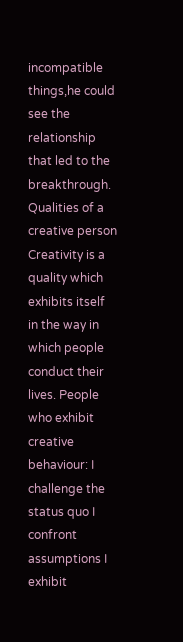incompatible things,he could see the relationship that led to the breakthrough. Qualities of a creative person Creativity is a quality which exhibits itself in the way in which people conduct their lives. People who exhibit creative behaviour: I challenge the status quo I confront assumptions I exhibit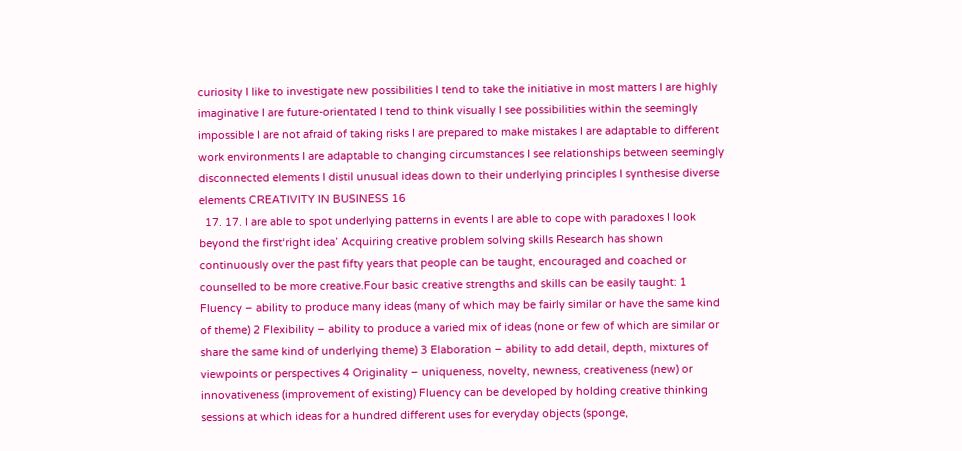curiosity I like to investigate new possibilities I tend to take the initiative in most matters I are highly imaginative I are future-orientated I tend to think visually I see possibilities within the seemingly impossible I are not afraid of taking risks I are prepared to make mistakes I are adaptable to different work environments I are adaptable to changing circumstances I see relationships between seemingly disconnected elements I distil unusual ideas down to their underlying principles I synthesise diverse elements CREATIVITY IN BUSINESS 16
  17. 17. I are able to spot underlying patterns in events I are able to cope with paradoxes I look beyond the first‘right idea’ Acquiring creative problem solving skills Research has shown continuously over the past fifty years that people can be taught, encouraged and coached or counselled to be more creative.Four basic creative strengths and skills can be easily taught: 1 Fluency – ability to produce many ideas (many of which may be fairly similar or have the same kind of theme) 2 Flexibility – ability to produce a varied mix of ideas (none or few of which are similar or share the same kind of underlying theme) 3 Elaboration – ability to add detail, depth, mixtures of viewpoints or perspectives 4 Originality – uniqueness, novelty, newness, creativeness (new) or innovativeness (improvement of existing) Fluency can be developed by holding creative thinking sessions at which ideas for a hundred different uses for everyday objects (sponge,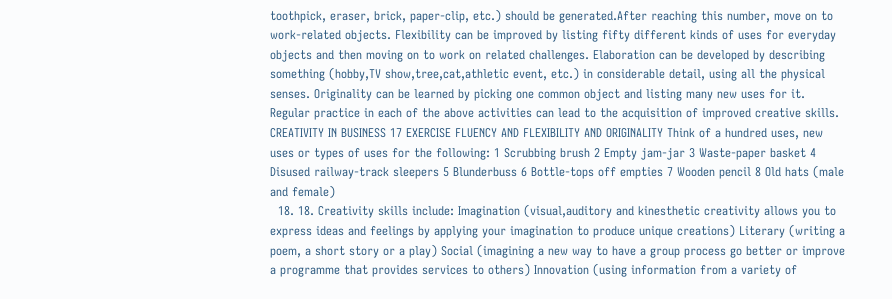toothpick, eraser, brick, paper-clip, etc.) should be generated.After reaching this number, move on to work-related objects. Flexibility can be improved by listing fifty different kinds of uses for everyday objects and then moving on to work on related challenges. Elaboration can be developed by describing something (hobby,TV show,tree,cat,athletic event, etc.) in considerable detail, using all the physical senses. Originality can be learned by picking one common object and listing many new uses for it. Regular practice in each of the above activities can lead to the acquisition of improved creative skills. CREATIVITY IN BUSINESS 17 EXERCISE FLUENCY AND FLEXIBILITY AND ORIGINALITY Think of a hundred uses, new uses or types of uses for the following: 1 Scrubbing brush 2 Empty jam-jar 3 Waste-paper basket 4 Disused railway-track sleepers 5 Blunderbuss 6 Bottle-tops off empties 7 Wooden pencil 8 Old hats (male and female)
  18. 18. Creativity skills include: Imagination (visual,auditory and kinesthetic creativity allows you to express ideas and feelings by applying your imagination to produce unique creations) Literary (writing a poem, a short story or a play) Social (imagining a new way to have a group process go better or improve a programme that provides services to others) Innovation (using information from a variety of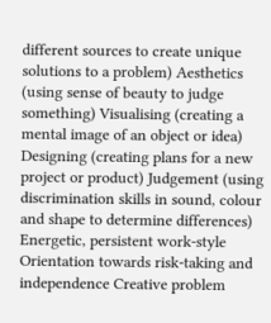different sources to create unique solutions to a problem) Aesthetics (using sense of beauty to judge something) Visualising (creating a mental image of an object or idea) Designing (creating plans for a new project or product) Judgement (using discrimination skills in sound, colour and shape to determine differences) Energetic, persistent work-style Orientation towards risk-taking and independence Creative problem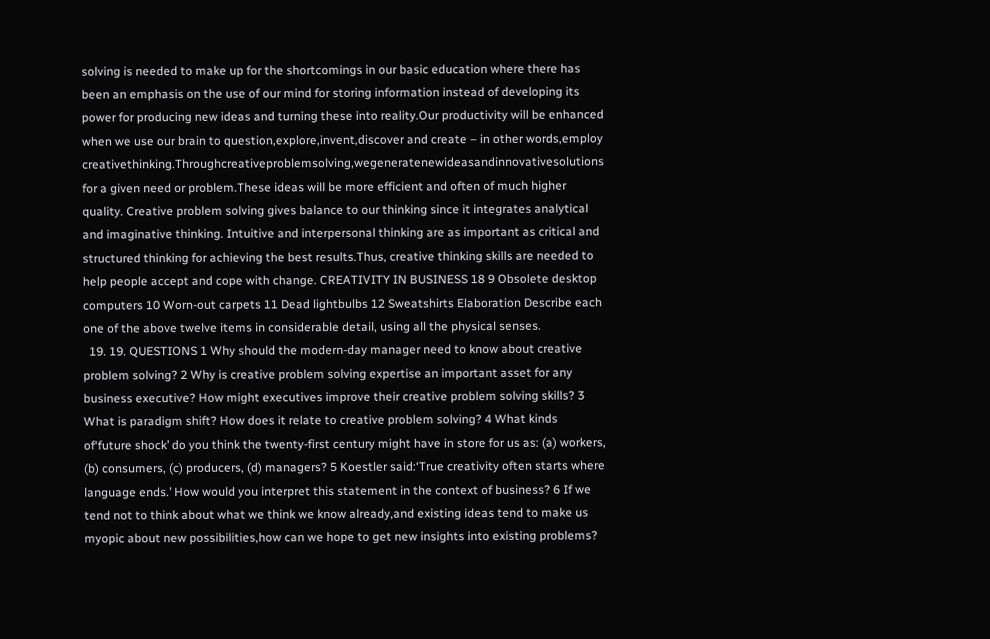solving is needed to make up for the shortcomings in our basic education where there has been an emphasis on the use of our mind for storing information instead of developing its power for producing new ideas and turning these into reality.Our productivity will be enhanced when we use our brain to question,explore,invent,discover and create – in other words,employ creativethinking.Throughcreativeproblemsolving,wegeneratenewideasandinnovativesolutions for a given need or problem.These ideas will be more efficient and often of much higher quality. Creative problem solving gives balance to our thinking since it integrates analytical and imaginative thinking. Intuitive and interpersonal thinking are as important as critical and structured thinking for achieving the best results.Thus, creative thinking skills are needed to help people accept and cope with change. CREATIVITY IN BUSINESS 18 9 Obsolete desktop computers 10 Worn-out carpets 11 Dead lightbulbs 12 Sweatshirts Elaboration Describe each one of the above twelve items in considerable detail, using all the physical senses.
  19. 19. QUESTIONS 1 Why should the modern-day manager need to know about creative problem solving? 2 Why is creative problem solving expertise an important asset for any business executive? How might executives improve their creative problem solving skills? 3 What is paradigm shift? How does it relate to creative problem solving? 4 What kinds of‘future shock’ do you think the twenty-first century might have in store for us as: (a) workers, (b) consumers, (c) producers, (d) managers? 5 Koestler said:‘True creativity often starts where language ends.’ How would you interpret this statement in the context of business? 6 If we tend not to think about what we think we know already,and existing ideas tend to make us myopic about new possibilities,how can we hope to get new insights into existing problems?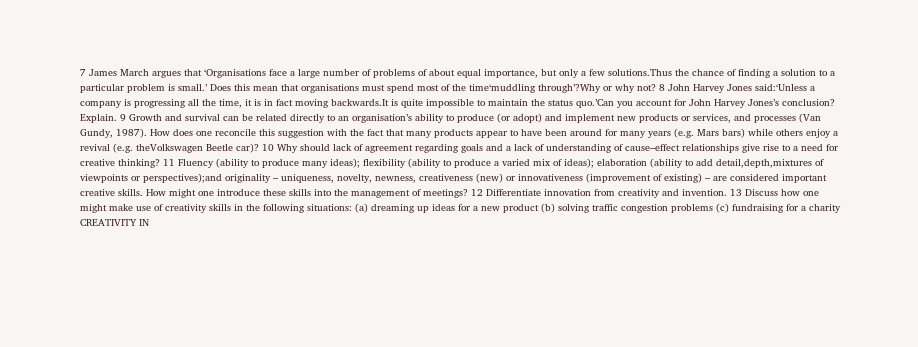7 James March argues that ‘Organisations face a large number of problems of about equal importance, but only a few solutions.Thus the chance of finding a solution to a particular problem is small.’ Does this mean that organisations must spend most of the time‘muddling through’?Why or why not? 8 John Harvey Jones said:‘Unless a company is progressing all the time, it is in fact moving backwards.It is quite impossible to maintain the status quo.’Can you account for John Harvey Jones’s conclusion? Explain. 9 Growth and survival can be related directly to an organisation’s ability to produce (or adopt) and implement new products or services, and processes (Van Gundy, 1987). How does one reconcile this suggestion with the fact that many products appear to have been around for many years (e.g. Mars bars) while others enjoy a revival (e.g. theVolkswagen Beetle car)? 10 Why should lack of agreement regarding goals and a lack of understanding of cause–effect relationships give rise to a need for creative thinking? 11 Fluency (ability to produce many ideas); flexibility (ability to produce a varied mix of ideas); elaboration (ability to add detail,depth,mixtures of viewpoints or perspectives);and originality – uniqueness, novelty, newness, creativeness (new) or innovativeness (improvement of existing) – are considered important creative skills. How might one introduce these skills into the management of meetings? 12 Differentiate innovation from creativity and invention. 13 Discuss how one might make use of creativity skills in the following situations: (a) dreaming up ideas for a new product (b) solving traffic congestion problems (c) fundraising for a charity CREATIVITY IN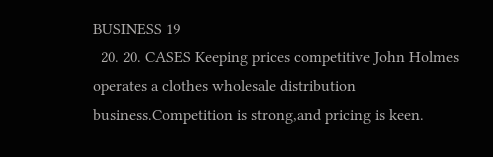BUSINESS 19
  20. 20. CASES Keeping prices competitive John Holmes operates a clothes wholesale distribution business.Competition is strong,and pricing is keen.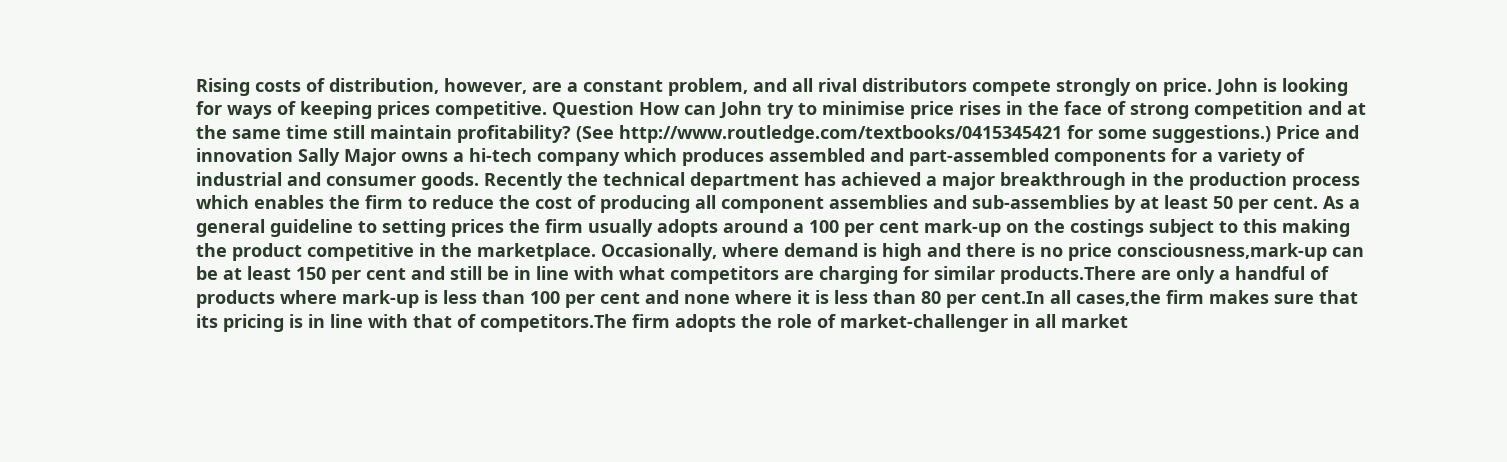Rising costs of distribution, however, are a constant problem, and all rival distributors compete strongly on price. John is looking for ways of keeping prices competitive. Question How can John try to minimise price rises in the face of strong competition and at the same time still maintain profitability? (See http://www.routledge.com/textbooks/0415345421 for some suggestions.) Price and innovation Sally Major owns a hi-tech company which produces assembled and part-assembled components for a variety of industrial and consumer goods. Recently the technical department has achieved a major breakthrough in the production process which enables the firm to reduce the cost of producing all component assemblies and sub-assemblies by at least 50 per cent. As a general guideline to setting prices the firm usually adopts around a 100 per cent mark-up on the costings subject to this making the product competitive in the marketplace. Occasionally, where demand is high and there is no price consciousness,mark-up can be at least 150 per cent and still be in line with what competitors are charging for similar products.There are only a handful of products where mark-up is less than 100 per cent and none where it is less than 80 per cent.In all cases,the firm makes sure that its pricing is in line with that of competitors.The firm adopts the role of market-challenger in all market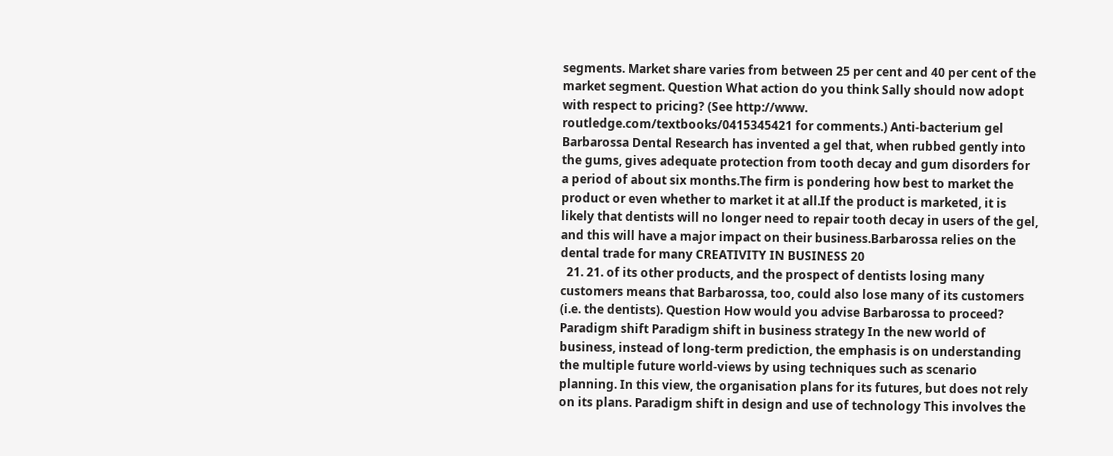segments. Market share varies from between 25 per cent and 40 per cent of the market segment. Question What action do you think Sally should now adopt with respect to pricing? (See http://www. routledge.com/textbooks/0415345421 for comments.) Anti-bacterium gel Barbarossa Dental Research has invented a gel that, when rubbed gently into the gums, gives adequate protection from tooth decay and gum disorders for a period of about six months.The firm is pondering how best to market the product or even whether to market it at all.If the product is marketed, it is likely that dentists will no longer need to repair tooth decay in users of the gel, and this will have a major impact on their business.Barbarossa relies on the dental trade for many CREATIVITY IN BUSINESS 20
  21. 21. of its other products, and the prospect of dentists losing many customers means that Barbarossa, too, could also lose many of its customers (i.e. the dentists). Question How would you advise Barbarossa to proceed? Paradigm shift Paradigm shift in business strategy In the new world of business, instead of long-term prediction, the emphasis is on understanding the multiple future world-views by using techniques such as scenario planning. In this view, the organisation plans for its futures, but does not rely on its plans. Paradigm shift in design and use of technology This involves the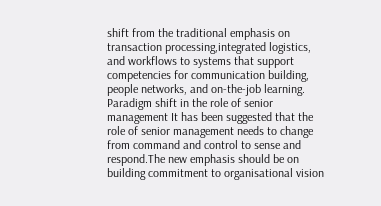shift from the traditional emphasis on transaction processing,integrated logistics, and workflows to systems that support competencies for communication building, people networks, and on-the-job learning. Paradigm shift in the role of senior management It has been suggested that the role of senior management needs to change from command and control to sense and respond.The new emphasis should be on building commitment to organisational vision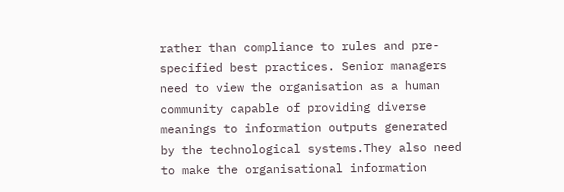rather than compliance to rules and pre-specified best practices. Senior managers need to view the organisation as a human community capable of providing diverse meanings to information outputs generated by the technological systems.They also need to make the organisational information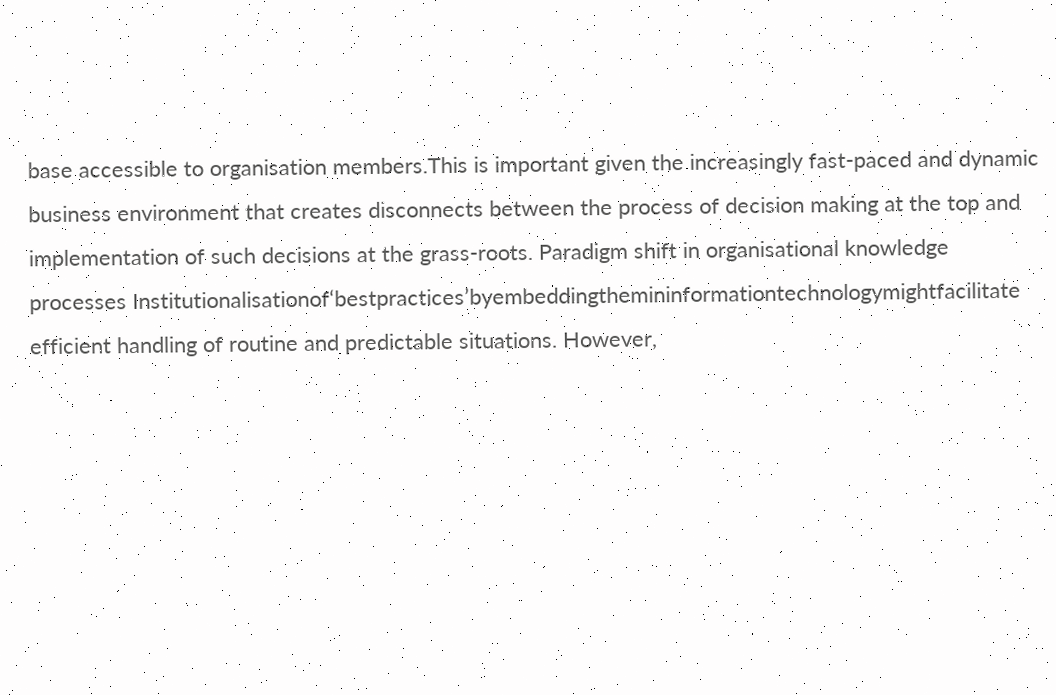base accessible to organisation members.This is important given the increasingly fast-paced and dynamic business environment that creates disconnects between the process of decision making at the top and implementation of such decisions at the grass-roots. Paradigm shift in organisational knowledge processes Institutionalisationof‘bestpractices’byembeddingthemininformationtechnologymightfacilitate efficient handling of routine and predictable situations. However,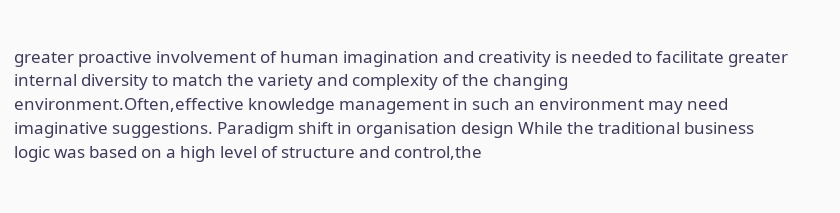greater proactive involvement of human imagination and creativity is needed to facilitate greater internal diversity to match the variety and complexity of the changing environment.Often,effective knowledge management in such an environment may need imaginative suggestions. Paradigm shift in organisation design While the traditional business logic was based on a high level of structure and control,the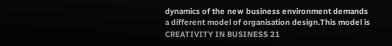dynamics of the new business environment demands a different model of organisation design.This model is CREATIVITY IN BUSINESS 21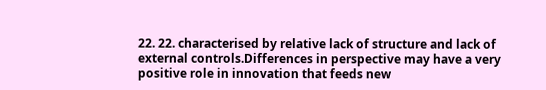22. 22. characterised by relative lack of structure and lack of external controls.Differences in perspective may have a very positive role in innovation that feeds new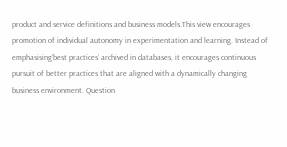product and service definitions and business models.This view encourages promotion of individual autonomy in experimentation and learning. Instead of emphasising‘best practices’ archived in databases, it encourages continuous pursuit of better practices that are aligned with a dynamically changing business environment. Question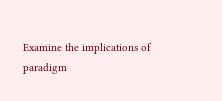Examine the implications of paradigm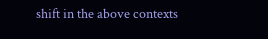shift in the above contexts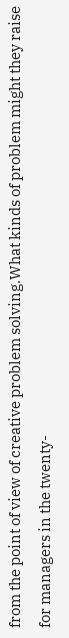from the point of view of creative problem solving.What kinds of problem might they raise for managers in the twenty-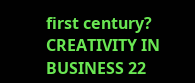first century? CREATIVITY IN BUSINESS 22